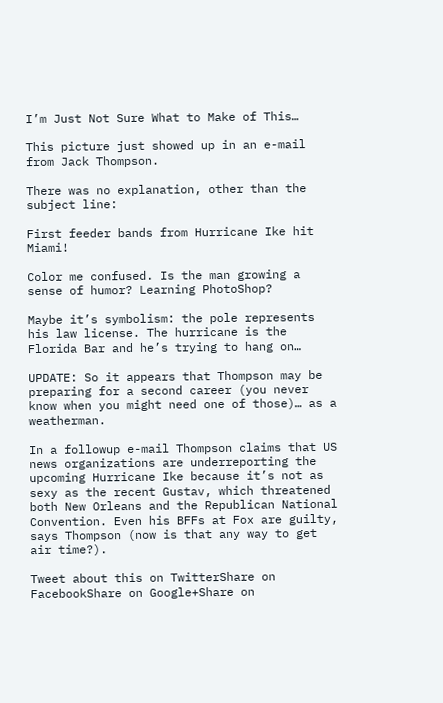I’m Just Not Sure What to Make of This…

This picture just showed up in an e-mail from Jack Thompson.

There was no explanation, other than the subject line:

First feeder bands from Hurricane Ike hit Miami!

Color me confused. Is the man growing a sense of humor? Learning PhotoShop?

Maybe it’s symbolism: the pole represents his law license. The hurricane is the Florida Bar and he’s trying to hang on…

UPDATE: So it appears that Thompson may be preparing for a second career (you never know when you might need one of those)… as a weatherman.

In a followup e-mail Thompson claims that US news organizations are underreporting the upcoming Hurricane Ike because it’s not as sexy as the recent Gustav, which threatened both New Orleans and the Republican National Convention. Even his BFFs at Fox are guilty, says Thompson (now is that any way to get air time?).

Tweet about this on TwitterShare on FacebookShare on Google+Share on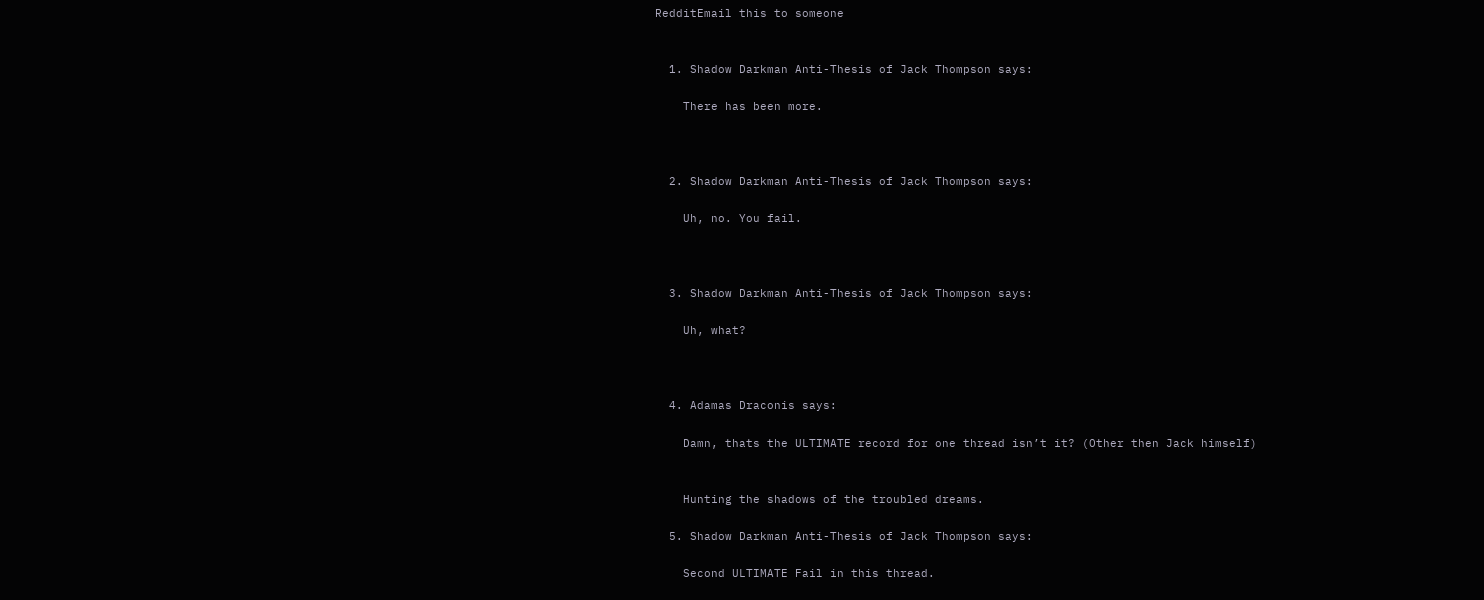RedditEmail this to someone


  1. Shadow Darkman Anti-Thesis of Jack Thompson says:

    There has been more.



  2. Shadow Darkman Anti-Thesis of Jack Thompson says:

    Uh, no. You fail.



  3. Shadow Darkman Anti-Thesis of Jack Thompson says:

    Uh, what?



  4. Adamas Draconis says:

    Damn, thats the ULTIMATE record for one thread isn’t it? (Other then Jack himself)


    Hunting the shadows of the troubled dreams.

  5. Shadow Darkman Anti-Thesis of Jack Thompson says:

    Second ULTIMATE Fail in this thread.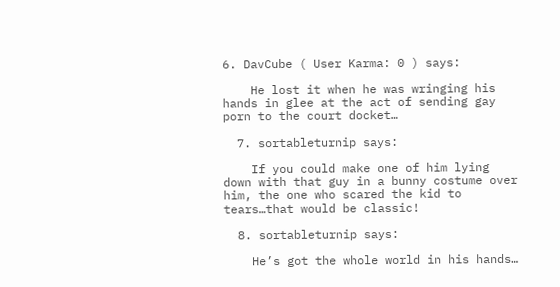6. DavCube ( User Karma: 0 ) says:

    He lost it when he was wringing his hands in glee at the act of sending gay porn to the court docket…

  7. sortableturnip says:

    If you could make one of him lying down with that guy in a bunny costume over him, the one who scared the kid to tears…that would be classic!

  8. sortableturnip says:

    He’s got the whole world in his hands…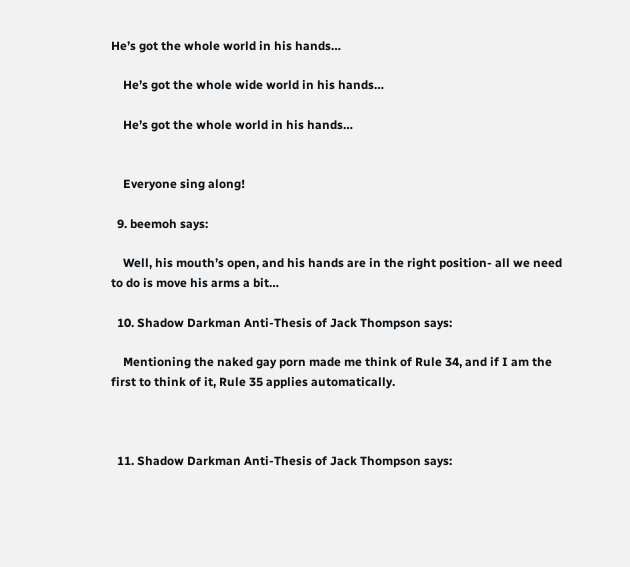He’s got the whole world in his hands…

    He’s got the whole wide world in his hands…

    He’s got the whole world in his hands…


    Everyone sing along!

  9. beemoh says:

    Well, his mouth’s open, and his hands are in the right position- all we need to do is move his arms a bit…

  10. Shadow Darkman Anti-Thesis of Jack Thompson says:

    Mentioning the naked gay porn made me think of Rule 34, and if I am the first to think of it, Rule 35 applies automatically.



  11. Shadow Darkman Anti-Thesis of Jack Thompson says: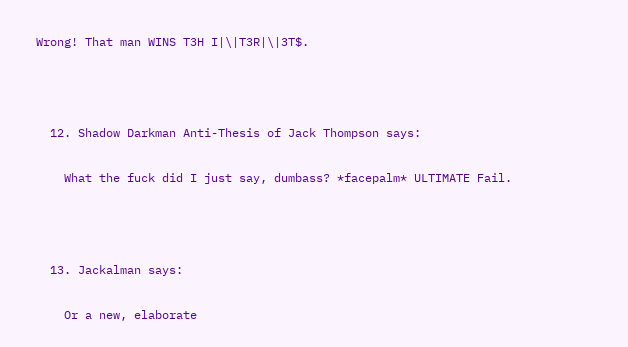Wrong! That man WINS T3H I|\|T3R|\|3T$.



  12. Shadow Darkman Anti-Thesis of Jack Thompson says:

    What the fuck did I just say, dumbass? *facepalm* ULTIMATE Fail.



  13. Jackalman says:

    Or a new, elaborate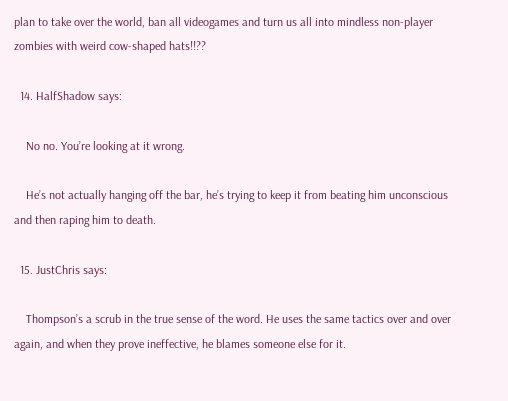plan to take over the world, ban all videogames and turn us all into mindless non-player zombies with weird cow-shaped hats!!??

  14. HalfShadow says:

    No no. You’re looking at it wrong.

    He’s not actually hanging off the bar, he’s trying to keep it from beating him unconscious and then raping him to death.

  15. JustChris says:

    Thompson’s a scrub in the true sense of the word. He uses the same tactics over and over again, and when they prove ineffective, he blames someone else for it.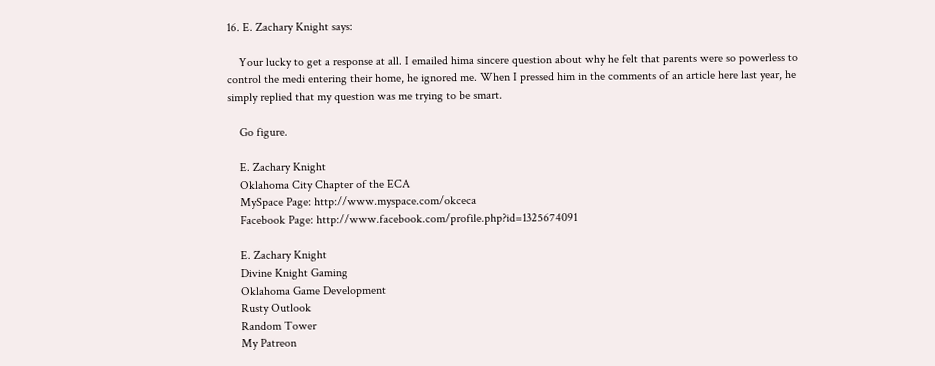16. E. Zachary Knight says:

    Your lucky to get a response at all. I emailed hima sincere question about why he felt that parents were so powerless to control the medi entering their home, he ignored me. When I pressed him in the comments of an article here last year, he simply replied that my question was me trying to be smart.

    Go figure.

    E. Zachary Knight
    Oklahoma City Chapter of the ECA
    MySpace Page: http://www.myspace.com/okceca
    Facebook Page: http://www.facebook.com/profile.php?id=1325674091

    E. Zachary Knight
    Divine Knight Gaming
    Oklahoma Game Development
    Rusty Outlook
    Random Tower
    My Patreon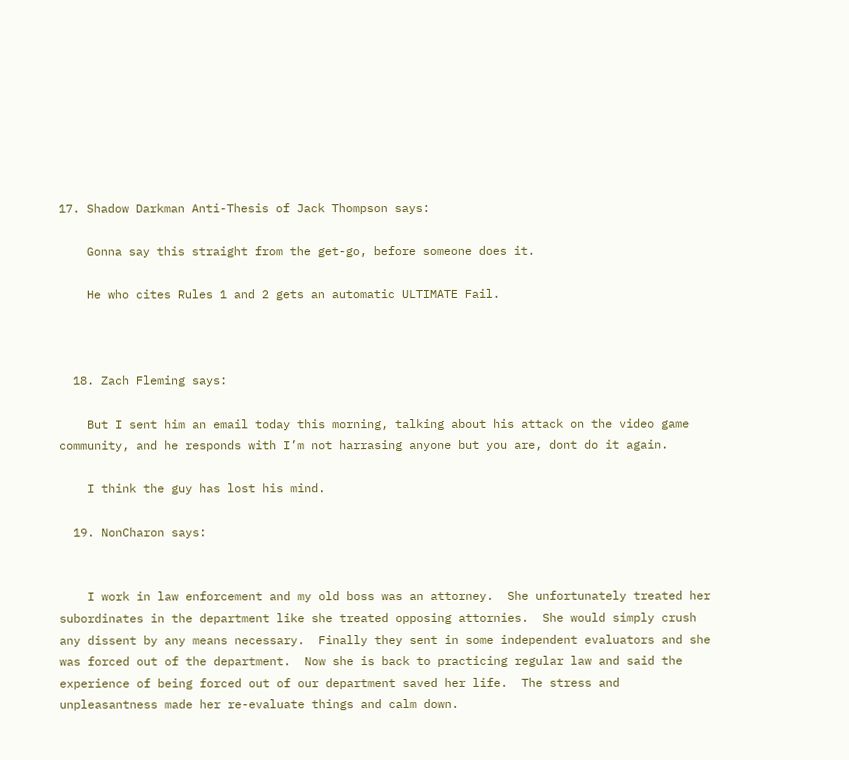17. Shadow Darkman Anti-Thesis of Jack Thompson says:

    Gonna say this straight from the get-go, before someone does it.

    He who cites Rules 1 and 2 gets an automatic ULTIMATE Fail.



  18. Zach Fleming says:

    But I sent him an email today this morning, talking about his attack on the video game community, and he responds with I’m not harrasing anyone but you are, dont do it again.

    I think the guy has lost his mind.

  19. NonCharon says:


    I work in law enforcement and my old boss was an attorney.  She unfortunately treated her subordinates in the department like she treated opposing attornies.  She would simply crush any dissent by any means necessary.  Finally they sent in some independent evaluators and she was forced out of the department.  Now she is back to practicing regular law and said the experience of being forced out of our department saved her life.  The stress and unpleasantness made her re-evaluate things and calm down.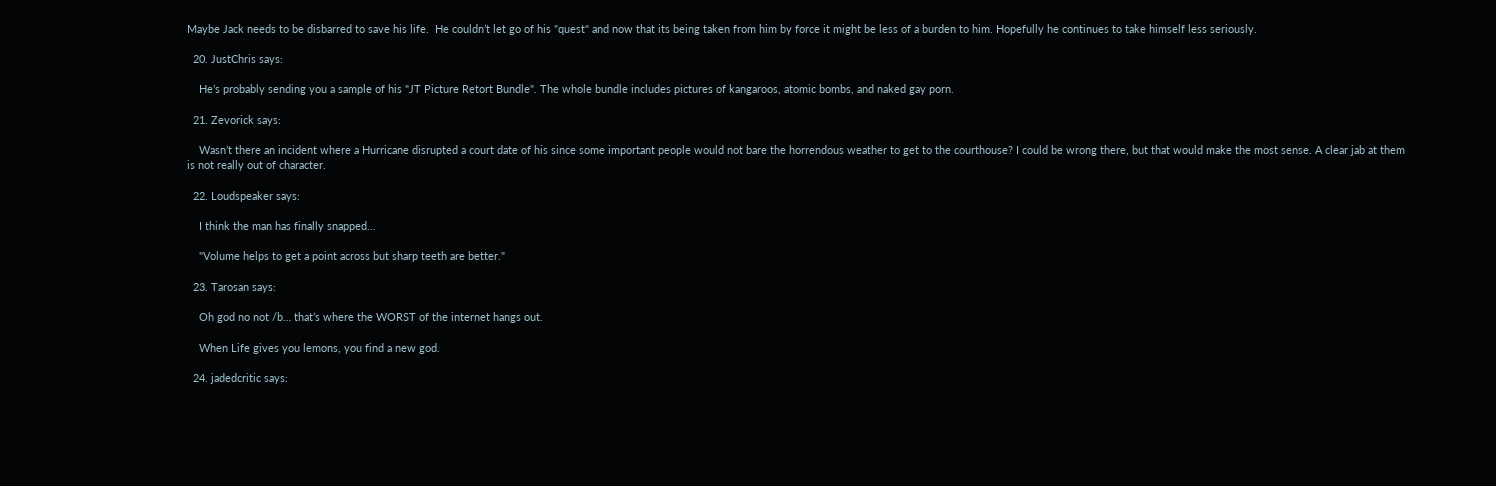Maybe Jack needs to be disbarred to save his life.  He couldn’t let go of his "quest" and now that its being taken from him by force it might be less of a burden to him. Hopefully he continues to take himself less seriously.

  20. JustChris says:

    He’s probably sending you a sample of his "JT Picture Retort Bundle". The whole bundle includes pictures of kangaroos, atomic bombs, and naked gay porn.

  21. Zevorick says:

    Wasn’t there an incident where a Hurricane disrupted a court date of his since some important people would not bare the horrendous weather to get to the courthouse? I could be wrong there, but that would make the most sense. A clear jab at them is not really out of character.

  22. Loudspeaker says:

    I think the man has finally snapped…

    "Volume helps to get a point across but sharp teeth are better."

  23. Tarosan says:

    Oh god no not /b… that’s where the WORST of the internet hangs out.

    When Life gives you lemons, you find a new god.

  24. jadedcritic says: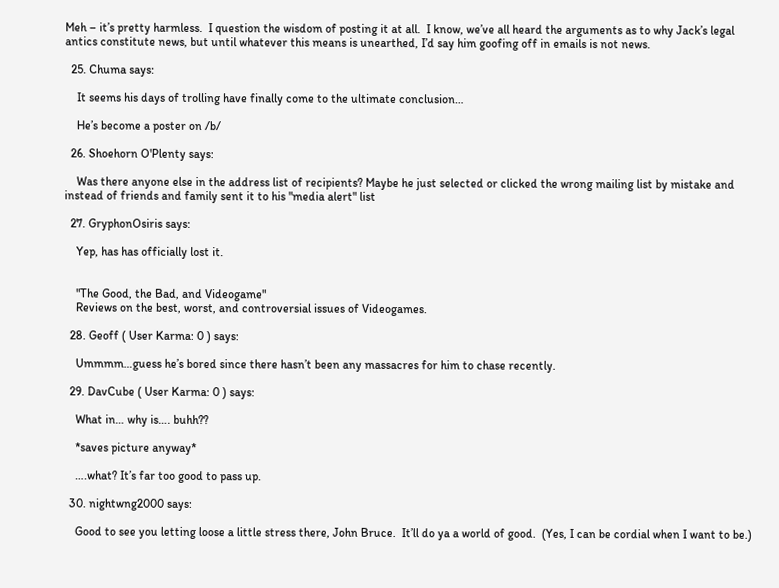Meh – it’s pretty harmless.  I question the wisdom of posting it at all.  I know, we’ve all heard the arguments as to why Jack’s legal antics constitute news, but until whatever this means is unearthed, I’d say him goofing off in emails is not news.

  25. Chuma says:

    It seems his days of trolling have finally come to the ultimate conclusion…

    He’s become a poster on /b/

  26. Shoehorn O'Plenty says:

    Was there anyone else in the address list of recipients? Maybe he just selected or clicked the wrong mailing list by mistake and instead of friends and family sent it to his "media alert" list

  27. GryphonOsiris says:

    Yep, has has officially lost it.


    "The Good, the Bad, and Videogame"
    Reviews on the best, worst, and controversial issues of Videogames.

  28. Geoff ( User Karma: 0 ) says:

    Ummmm…guess he’s bored since there hasn’t been any massacres for him to chase recently.

  29. DavCube ( User Karma: 0 ) says:

    What in… why is…. buhh??

    *saves picture anyway*

    ….what? It’s far too good to pass up.

  30. nightwng2000 says:

    Good to see you letting loose a little stress there, John Bruce.  It’ll do ya a world of good.  (Yes, I can be cordial when I want to be.)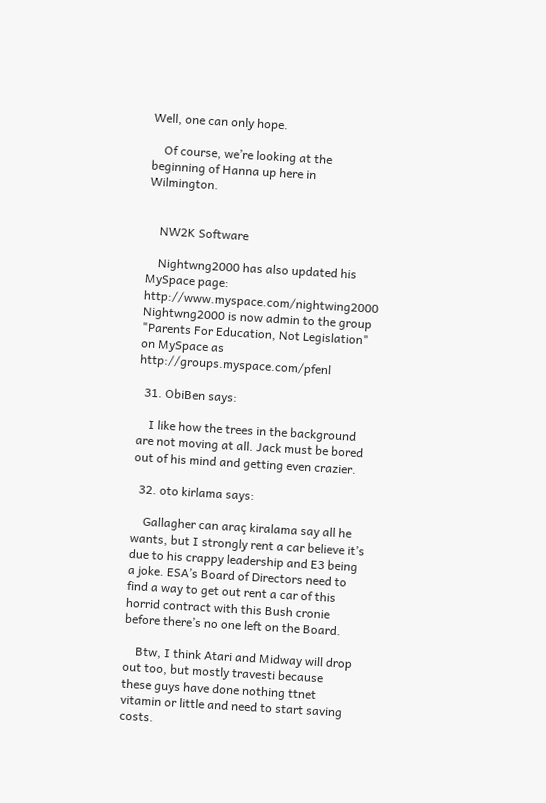Well, one can only hope.

    Of course, we’re looking at the beginning of Hanna up here in Wilmington.


    NW2K Software

    Nightwng2000 has also updated his MySpace page: http://www.myspace.com/nightwing2000 Nightwng2000 is now admin to the group "Parents For Education, Not Legislation" on MySpace as http://groups.myspace.com/pfenl

  31. ObiBen says:

    I like how the trees in the background are not moving at all. Jack must be bored out of his mind and getting even crazier.

  32. oto kirlama says:

    Gallagher can araç kiralama say all he wants, but I strongly rent a car believe it’s due to his crappy leadership and E3 being a joke. ESA’s Board of Directors need to find a way to get out rent a car of this horrid contract with this Bush cronie before there’s no one left on the Board.

    Btw, I think Atari and Midway will drop out too, but mostly travesti because  these guys have done nothing ttnet vitamin or little and need to start saving costs.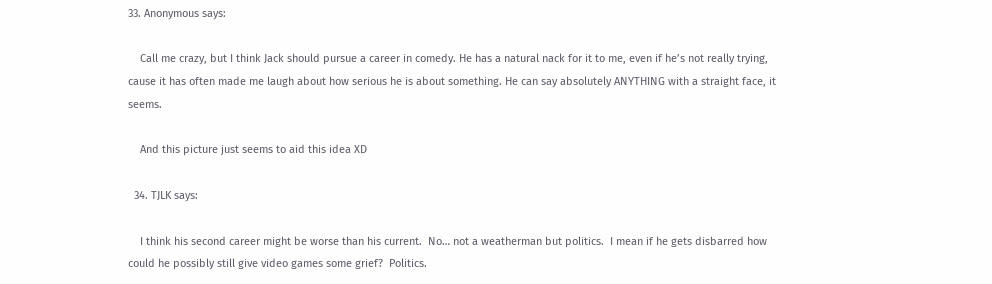33. Anonymous says:

    Call me crazy, but I think Jack should pursue a career in comedy. He has a natural nack for it to me, even if he’s not really trying, cause it has often made me laugh about how serious he is about something. He can say absolutely ANYTHING with a straight face, it seems.

    And this picture just seems to aid this idea XD

  34. TJLK says:

    I think his second career might be worse than his current.  No… not a weatherman but politics.  I mean if he gets disbarred how could he possibly still give video games some grief?  Politics.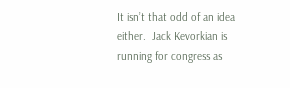It isn’t that odd of an idea either.  Jack Kevorkian is running for congress as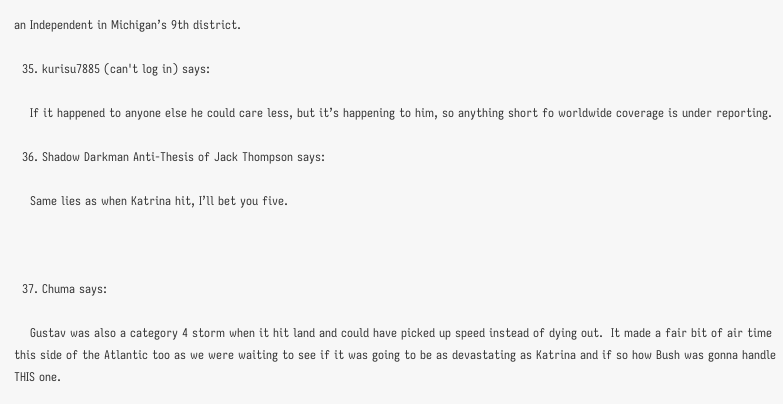an Independent in Michigan’s 9th district.

  35. kurisu7885 (can't log in) says:

    If it happened to anyone else he could care less, but it’s happening to him, so anything short fo worldwide coverage is under reporting.

  36. Shadow Darkman Anti-Thesis of Jack Thompson says:

    Same lies as when Katrina hit, I’ll bet you five.



  37. Chuma says:

    Gustav was also a category 4 storm when it hit land and could have picked up speed instead of dying out.  It made a fair bit of air time this side of the Atlantic too as we were waiting to see if it was going to be as devastating as Katrina and if so how Bush was gonna handle THIS one.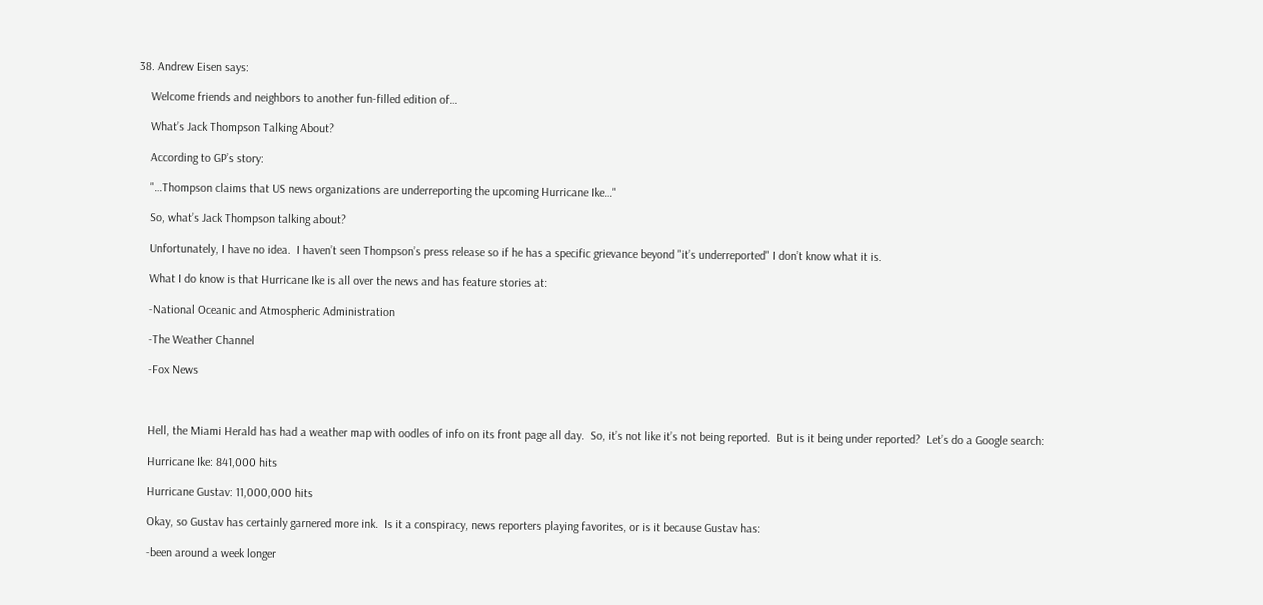38. Andrew Eisen says:

    Welcome friends and neighbors to another fun-filled edition of…

    What’s Jack Thompson Talking About?

    According to GP’s story:

    "…Thompson claims that US news organizations are underreporting the upcoming Hurricane Ike…"

    So, what’s Jack Thompson talking about?

    Unfortunately, I have no idea.  I haven’t seen Thompson’s press release so if he has a specific grievance beyond "it’s underreported" I don’t know what it is.

    What I do know is that Hurricane Ike is all over the news and has feature stories at:

    -National Oceanic and Atmospheric Administration

    -The Weather Channel

    -Fox News



    Hell, the Miami Herald has had a weather map with oodles of info on its front page all day.  So, it’s not like it’s not being reported.  But is it being under reported?  Let’s do a Google search:

    Hurricane Ike: 841,000 hits

    Hurricane Gustav: 11,000,000 hits

    Okay, so Gustav has certainly garnered more ink.  Is it a conspiracy, news reporters playing favorites, or is it because Gustav has:

    -been around a week longer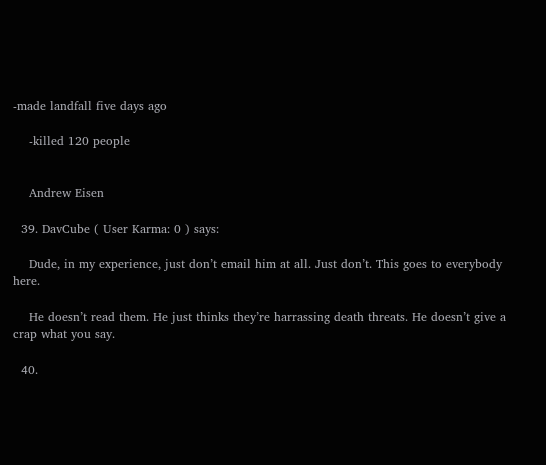-made landfall five days ago

    -killed 120 people


    Andrew Eisen

  39. DavCube ( User Karma: 0 ) says:

    Dude, in my experience, just don’t email him at all. Just don’t. This goes to everybody here.

    He doesn’t read them. He just thinks they’re harrassing death threats. He doesn’t give a crap what you say.

  40.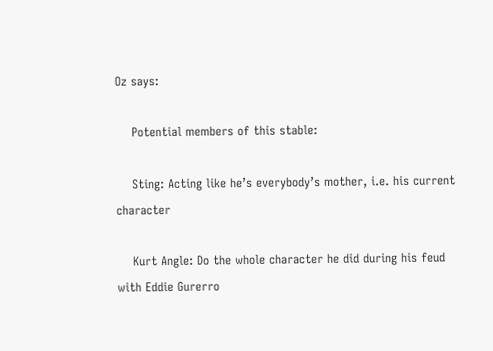Oz says:

    Potential members of this stable:

    Sting: Acting like he’s everybody’s mother, i.e. his current character

    Kurt Angle: Do the whole character he did during his feud with Eddie Gurerro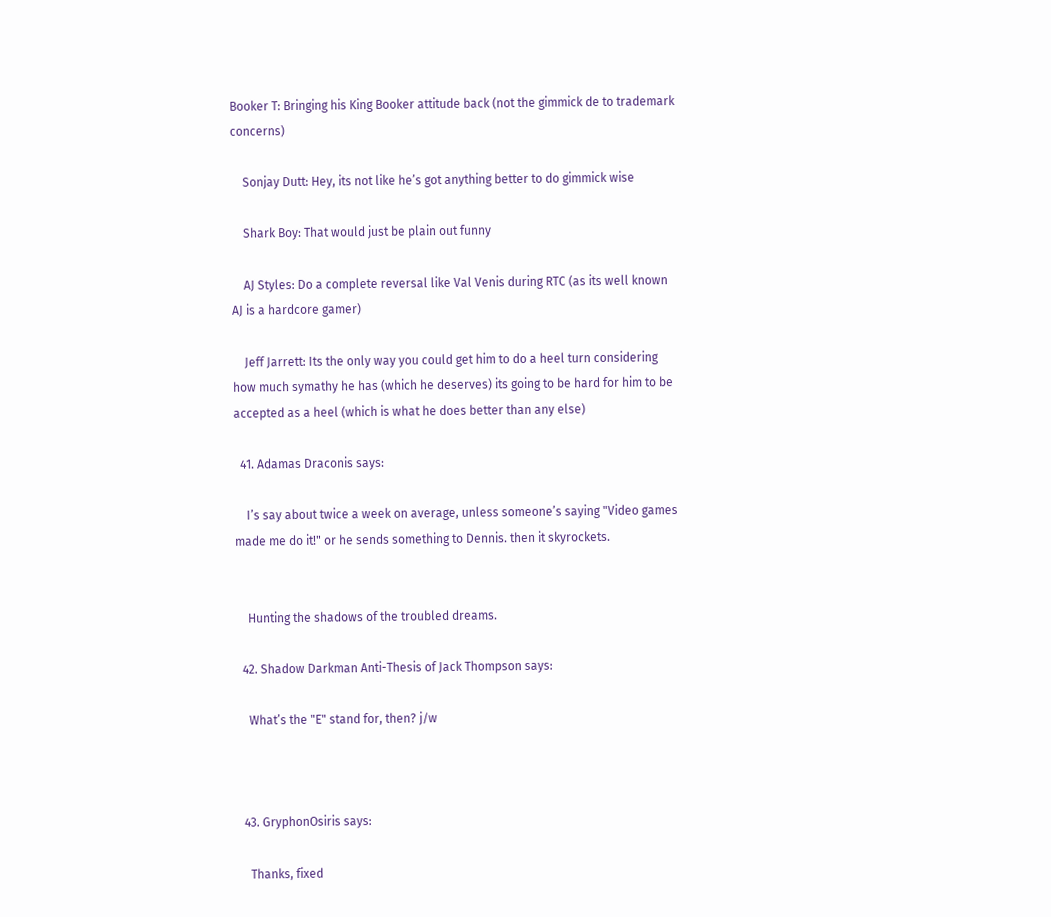Booker T: Bringing his King Booker attitude back (not the gimmick de to trademark concerns)

    Sonjay Dutt: Hey, its not like he’s got anything better to do gimmick wise

    Shark Boy: That would just be plain out funny

    AJ Styles: Do a complete reversal like Val Venis during RTC (as its well known AJ is a hardcore gamer)

    Jeff Jarrett: Its the only way you could get him to do a heel turn considering how much symathy he has (which he deserves) its going to be hard for him to be accepted as a heel (which is what he does better than any else)

  41. Adamas Draconis says:

    I’s say about twice a week on average, unless someone’s saying "Video games made me do it!" or he sends something to Dennis. then it skyrockets.


    Hunting the shadows of the troubled dreams.

  42. Shadow Darkman Anti-Thesis of Jack Thompson says:

    What’s the "E" stand for, then? j/w



  43. GryphonOsiris says:

    Thanks, fixed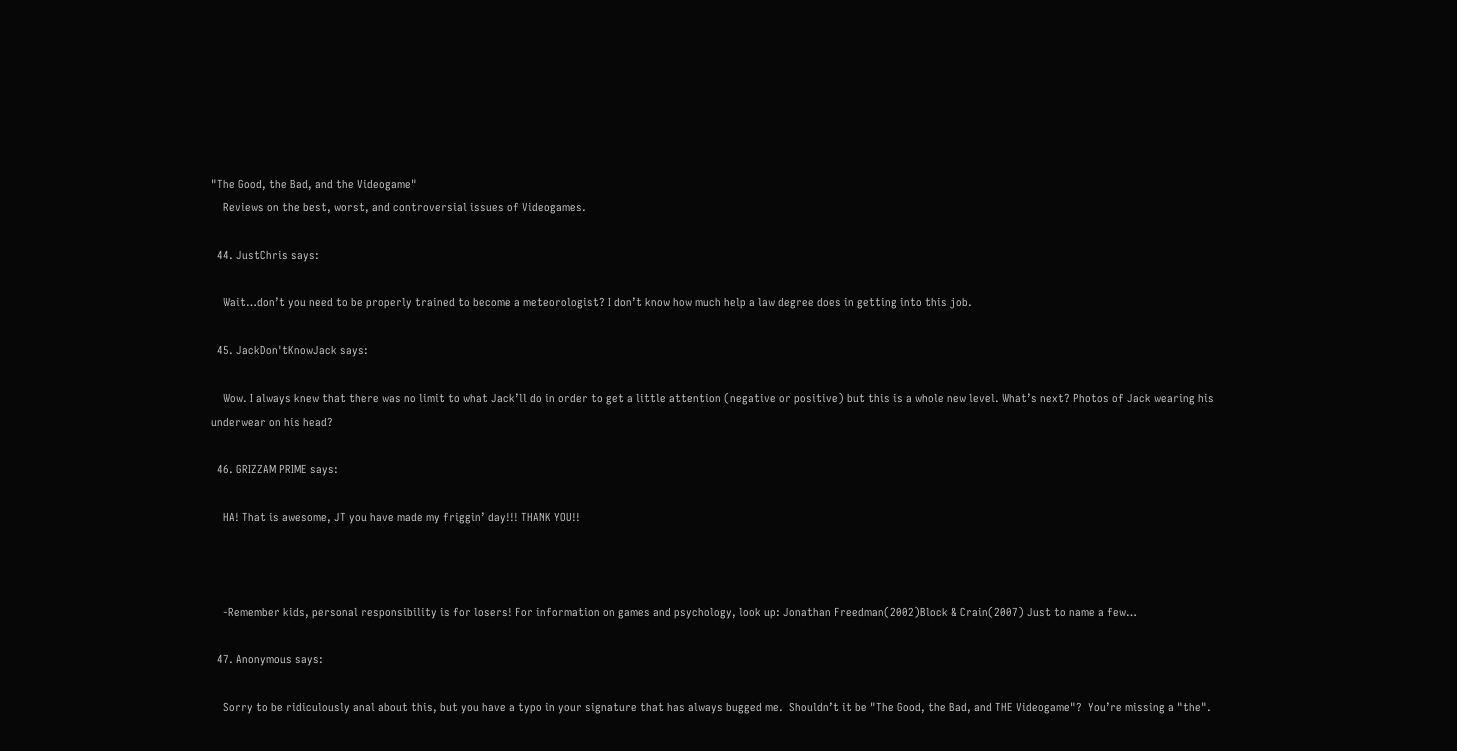"The Good, the Bad, and the Videogame"
    Reviews on the best, worst, and controversial issues of Videogames.

  44. JustChris says:

    Wait…don’t you need to be properly trained to become a meteorologist? I don’t know how much help a law degree does in getting into this job.

  45. JackDon'tKnowJack says:

    Wow. I always knew that there was no limit to what Jack’ll do in order to get a little attention (negative or positive) but this is a whole new level. What’s next? Photos of Jack wearing his underwear on his head?

  46. GRIZZAM PRIME says:

    HA! That is awesome, JT you have made my friggin’ day!!! THANK YOU!!



    -Remember kids, personal responsibility is for losers! For information on games and psychology, look up: Jonathan Freedman(2002)Block & Crain(2007) Just to name a few…

  47. Anonymous says:

    Sorry to be ridiculously anal about this, but you have a typo in your signature that has always bugged me.  Shouldn’t it be "The Good, the Bad, and THE Videogame"?  You’re missing a "the".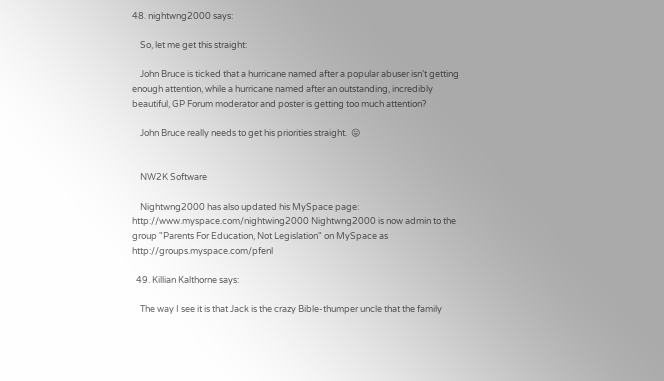48. nightwng2000 says:

    So, let me get this straight:

    John Bruce is ticked that a hurricane named after a popular abuser isn’t getting enough attention, while a hurricane named after an outstanding, incredibly beautiful, GP Forum moderator and poster is getting too much attention?

    John Bruce really needs to get his priorities straight.  😛


    NW2K Software

    Nightwng2000 has also updated his MySpace page: http://www.myspace.com/nightwing2000 Nightwng2000 is now admin to the group "Parents For Education, Not Legislation" on MySpace as http://groups.myspace.com/pfenl

  49. Killian Kalthorne says:

    The way I see it is that Jack is the crazy Bible-thumper uncle that the family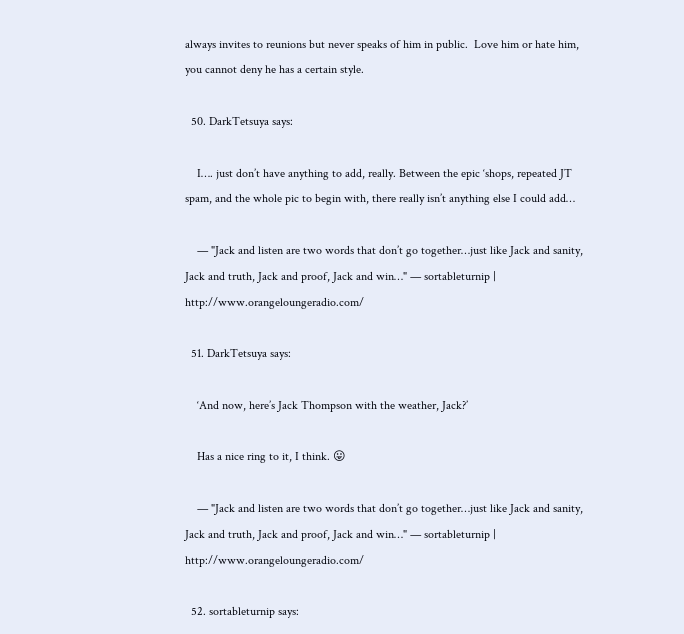always invites to reunions but never speaks of him in public.  Love him or hate him, you cannot deny he has a certain style.

  50. DarkTetsuya says:

    I…. just don’t have anything to add, really. Between the epic ‘shops, repeated JT spam, and the whole pic to begin with, there really isn’t anything else I could add…

    — "Jack and listen are two words that don’t go together…just like Jack and sanity, Jack and truth, Jack and proof, Jack and win…" — sortableturnip | http://www.orangeloungeradio.com/

  51. DarkTetsuya says:

    ‘And now, here’s Jack Thompson with the weather, Jack?’

    Has a nice ring to it, I think. 😛

    — "Jack and listen are two words that don’t go together…just like Jack and sanity, Jack and truth, Jack and proof, Jack and win…" — sortableturnip | http://www.orangeloungeradio.com/

  52. sortableturnip says: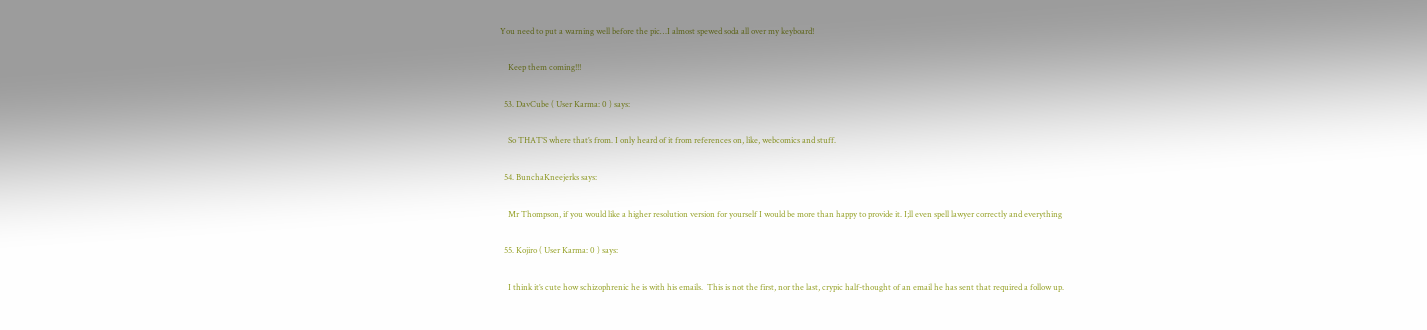You need to put a warning well before the pic…I almost spewed soda all over my keyboard!

    Keep them coming!!!

  53. DavCube ( User Karma: 0 ) says:

    So THAT’S where that’s from. I only heard of it from references on, like, webcomics and stuff.

  54. BunchaKneejerks says:

    Mr Thompson, if you would like a higher resolution version for yourself I would be more than happy to provide it. I;ll even spell lawyer correctly and everything

  55. Kojiro ( User Karma: 0 ) says:

    I think it’s cute how schizophrenic he is with his emails.  This is not the first, nor the last, crypic half-thought of an email he has sent that required a follow up.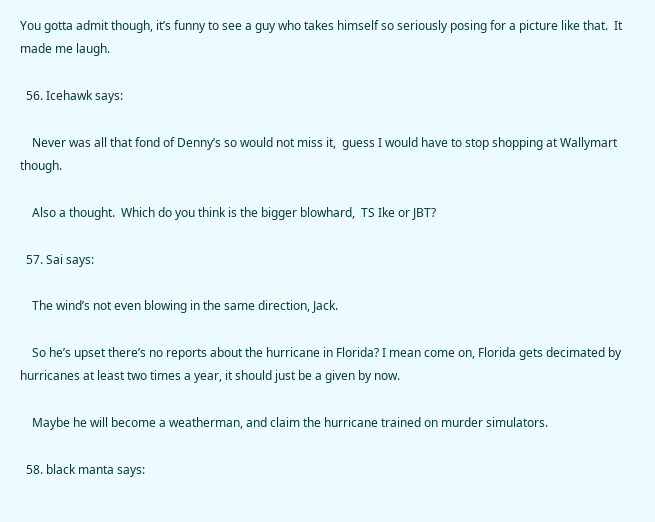You gotta admit though, it’s funny to see a guy who takes himself so seriously posing for a picture like that.  It made me laugh.

  56. Icehawk says:

    Never was all that fond of Denny’s so would not miss it,  guess I would have to stop shopping at Wallymart though.

    Also a thought.  Which do you think is the bigger blowhard,  TS Ike or JBT?

  57. Sai says:

    The wind’s not even blowing in the same direction, Jack.

    So he’s upset there’s no reports about the hurricane in Florida? I mean come on, Florida gets decimated by hurricanes at least two times a year, it should just be a given by now.

    Maybe he will become a weatherman, and claim the hurricane trained on murder simulators.

  58. black manta says: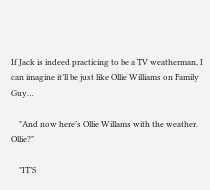If Jack is indeed practicing to be a TV weatherman, I can imagine it’ll be just like Ollie Williams on Family Guy…

    "And now here’s Ollie Willams with the weather.  Ollie?"

    "IT’S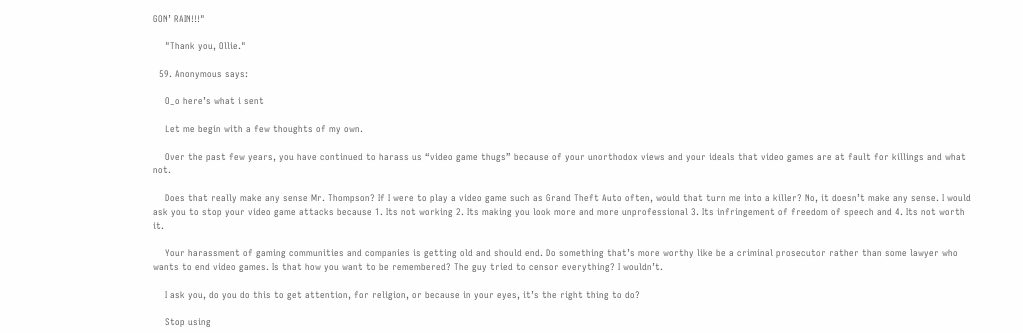GON’ RAIN!!!"

    "Thank you, Ollie."

  59. Anonymous says:

    O_o here’s what i sent

    Let me begin with a few thoughts of my own.

    Over the past few years, you have continued to harass us “video game thugs” because of your unorthodox views and your ideals that video games are at fault for killings and what not.

    Does that really make any sense Mr. Thompson? If I were to play a video game such as Grand Theft Auto often, would that turn me into a killer? No, it doesn’t make any sense. I would ask you to stop your video game attacks because 1. Its not working 2. Its making you look more and more unprofessional 3. Its infringement of freedom of speech and 4. Its not worth it.

    Your harassment of gaming communities and companies is getting old and should end. Do something that’s more worthy like be a criminal prosecutor rather than some lawyer who wants to end video games. Is that how you want to be remembered? The guy tried to censor everything? I wouldn’t.

    I ask you, do you do this to get attention, for religion, or because in your eyes, it’s the right thing to do?

    Stop using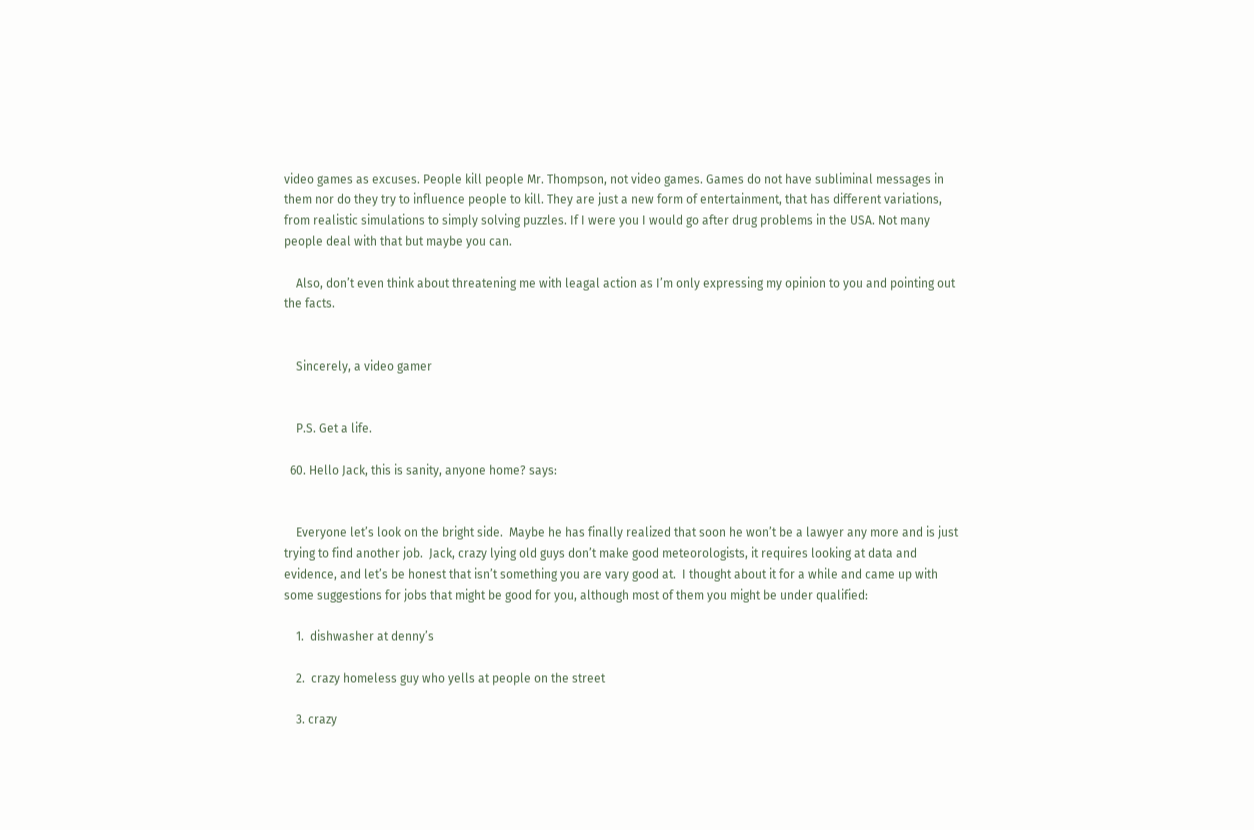video games as excuses. People kill people Mr. Thompson, not video games. Games do not have subliminal messages in them nor do they try to influence people to kill. They are just a new form of entertainment, that has different variations, from realistic simulations to simply solving puzzles. If I were you I would go after drug problems in the USA. Not many people deal with that but maybe you can.

    Also, don’t even think about threatening me with leagal action as I’m only expressing my opinion to you and pointing out the facts.


    Sincerely, a video gamer


    P.S. Get a life.

  60. Hello Jack, this is sanity, anyone home? says:


    Everyone let’s look on the bright side.  Maybe he has finally realized that soon he won’t be a lawyer any more and is just trying to find another job.  Jack, crazy lying old guys don’t make good meteorologists, it requires looking at data and evidence, and let’s be honest that isn’t something you are vary good at.  I thought about it for a while and came up with some suggestions for jobs that might be good for you, although most of them you might be under qualified:

    1.  dishwasher at denny’s

    2.  crazy homeless guy who yells at people on the street

    3. crazy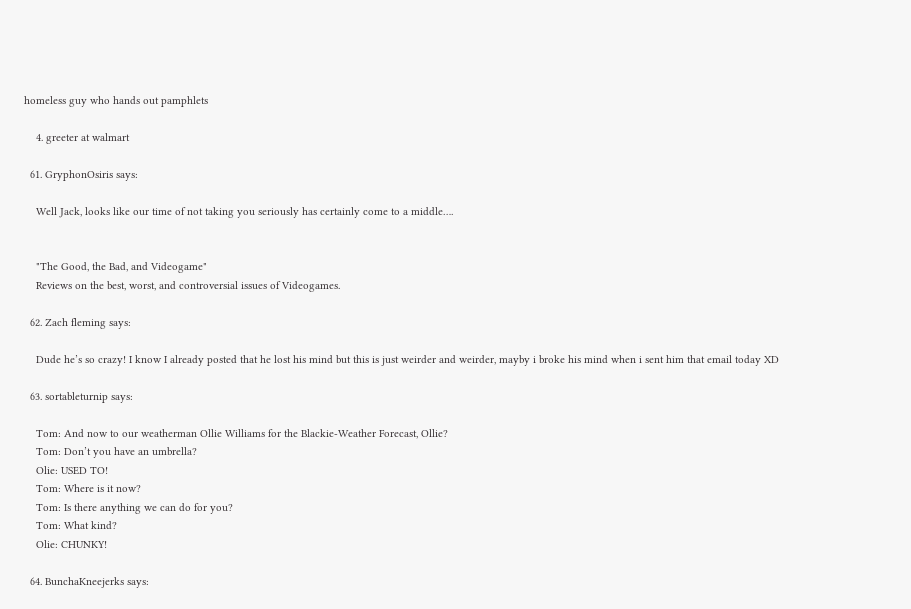homeless guy who hands out pamphlets

    4. greeter at walmart

  61. GryphonOsiris says:

    Well Jack, looks like our time of not taking you seriously has certainly come to a middle….


    "The Good, the Bad, and Videogame"
    Reviews on the best, worst, and controversial issues of Videogames.

  62. Zach fleming says:

    Dude he’s so crazy! I know I already posted that he lost his mind but this is just weirder and weirder, mayby i broke his mind when i sent him that email today XD

  63. sortableturnip says:

    Tom: And now to our weatherman Ollie Williams for the Blackie-Weather Forecast, Ollie?
    Tom: Don’t you have an umbrella?
    Olie: USED TO!
    Tom: Where is it now?
    Tom: Is there anything we can do for you?
    Tom: What kind?
    Olie: CHUNKY!

  64. BunchaKneejerks says: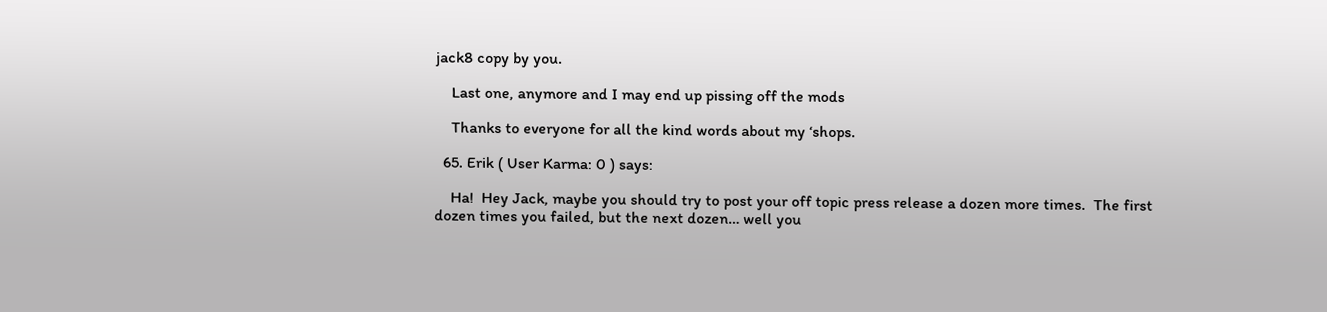jack8 copy by you.

    Last one, anymore and I may end up pissing off the mods

    Thanks to everyone for all the kind words about my ‘shops.

  65. Erik ( User Karma: 0 ) says:

    Ha!  Hey Jack, maybe you should try to post your off topic press release a dozen more times.  The first dozen times you failed, but the next dozen… well you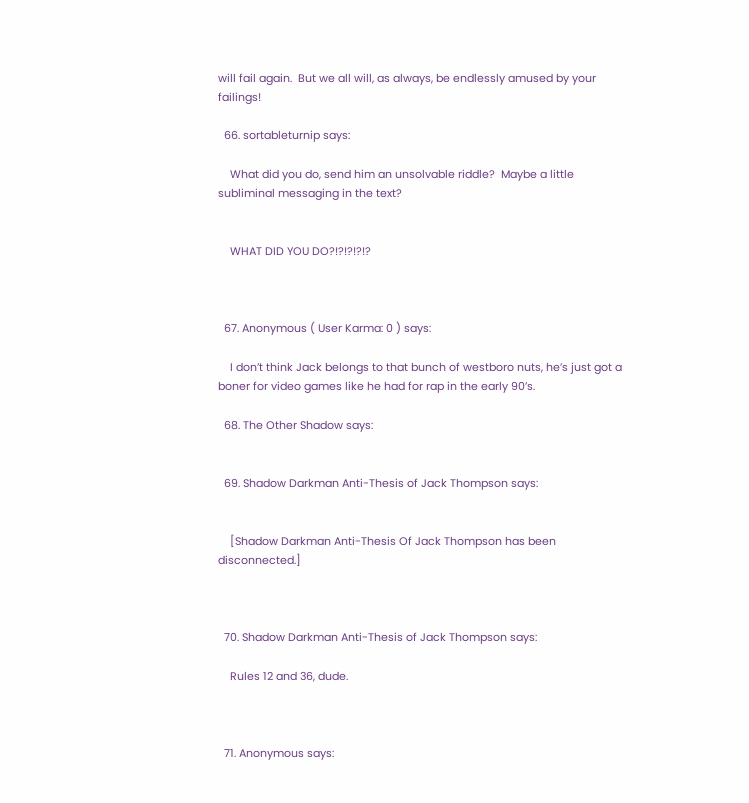will fail again.  But we all will, as always, be endlessly amused by your failings!

  66. sortableturnip says:

    What did you do, send him an unsolvable riddle?  Maybe a little subliminal messaging in the text?


    WHAT DID YOU DO?!?!?!?!?



  67. Anonymous ( User Karma: 0 ) says:

    I don’t think Jack belongs to that bunch of westboro nuts, he’s just got a boner for video games like he had for rap in the early 90’s.

  68. The Other Shadow says:


  69. Shadow Darkman Anti-Thesis of Jack Thompson says:


    [Shadow Darkman Anti-Thesis Of Jack Thompson has been disconnected.]



  70. Shadow Darkman Anti-Thesis of Jack Thompson says:

    Rules 12 and 36, dude.



  71. Anonymous says: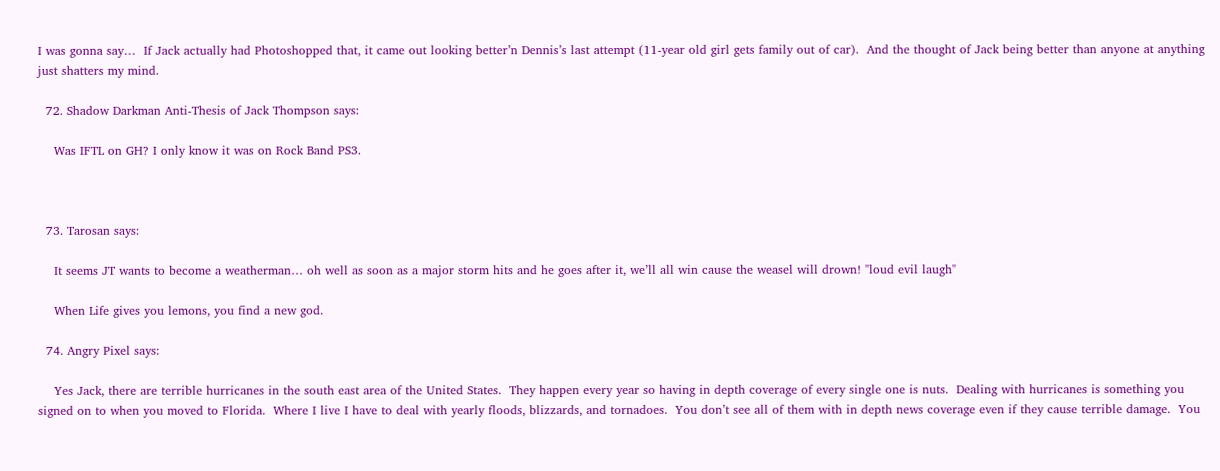I was gonna say…  If Jack actually had Photoshopped that, it came out looking better’n Dennis’s last attempt (11-year old girl gets family out of car).  And the thought of Jack being better than anyone at anything just shatters my mind.

  72. Shadow Darkman Anti-Thesis of Jack Thompson says:

    Was IFTL on GH? I only know it was on Rock Band PS3.



  73. Tarosan says:

    It seems JT wants to become a weatherman… oh well as soon as a major storm hits and he goes after it, we’ll all win cause the weasel will drown! "loud evil laugh"

    When Life gives you lemons, you find a new god.

  74. Angry Pixel says:

    Yes Jack, there are terrible hurricanes in the south east area of the United States.  They happen every year so having in depth coverage of every single one is nuts.  Dealing with hurricanes is something you signed on to when you moved to Florida.  Where I live I have to deal with yearly floods, blizzards, and tornadoes.  You don’t see all of them with in depth news coverage even if they cause terrible damage.  You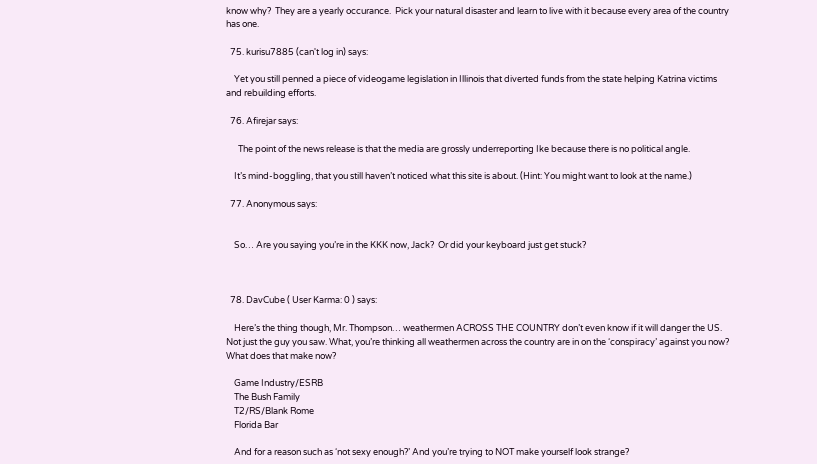know why?  They are a yearly occurance.  Pick your natural disaster and learn to live with it because every area of the country has one.

  75. kurisu7885 (can't log in) says:

    Yet you still penned a piece of videogame legislation in Illinois that diverted funds from the state helping Katrina victims and rebuilding efforts.

  76. Afirejar says:

      The point of the news release is that the media are grossly underreporting Ike because there is no political angle.

    It’s mind-boggling, that you still haven’t noticed what this site is about. (Hint: You might want to look at the name.)

  77. Anonymous says:


    So… Are you saying you’re in the KKK now, Jack?  Or did your keyboard just get stuck?



  78. DavCube ( User Karma: 0 ) says:

    Here’s the thing though, Mr. Thompson… weathermen ACROSS THE COUNTRY don’t even know if it will danger the US. Not just the guy you saw. What, you’re thinking all weathermen across the country are in on the ‘conspiracy’ against you now? What does that make now?

    Game Industry/ESRB
    The Bush Family
    T2/RS/Blank Rome
    Florida Bar

    And for a reason such as ‘not sexy enough?’ And you’re trying to NOT make yourself look strange?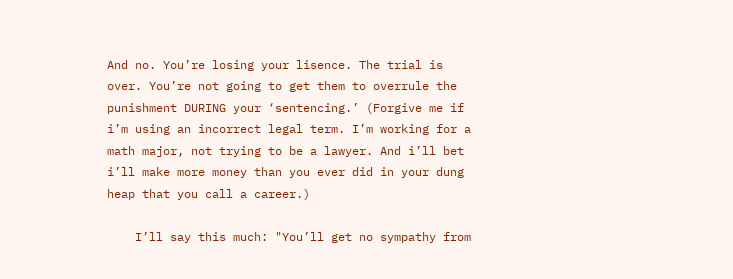And no. You’re losing your lisence. The trial is over. You’re not going to get them to overrule the punishment DURING your ‘sentencing.’ (Forgive me if i’m using an incorrect legal term. I’m working for a math major, not trying to be a lawyer. And i’ll bet i’ll make more money than you ever did in your dung heap that you call a career.)

    I’ll say this much: "You’ll get no sympathy from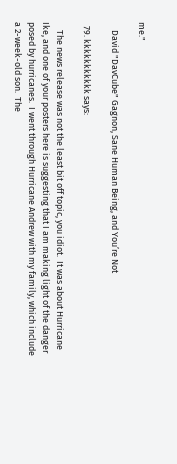me."

    David "DavCube" Gagnon, Sane Human Being, and You’re Not

  79. kkkkkkkkkkk says:

    The news release was not the least bit off topic, you idiot.  It was about Hurricane Ike, and one of your posters here is suggesting that I am making light of the danger posed by hurricanes.  I went through Hurricane Andrew with my family, which include a 2-week-old son.  The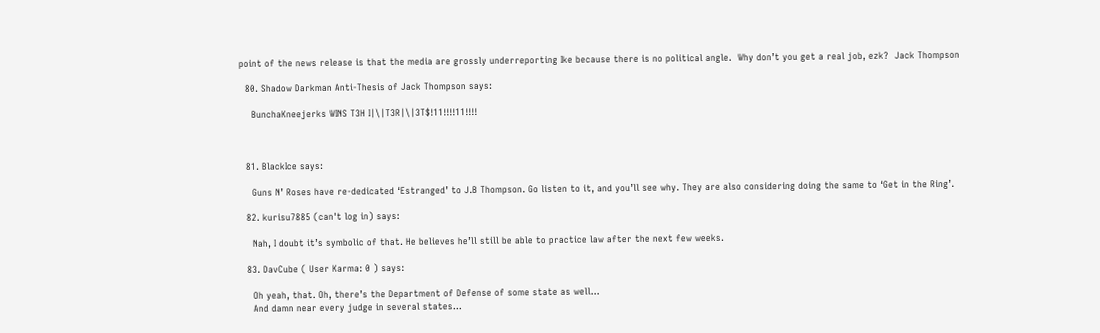point of the news release is that the media are grossly underreporting Ike because there is no political angle.  Why don’t you get a real job, ezk?  Jack Thompson

  80. Shadow Darkman Anti-Thesis of Jack Thompson says:

    BunchaKneejerks WINS T3H I|\|T3R|\|3T$!11!!!!11!!!!



  81. BlackIce says:

    Guns N’ Roses have re-dedicated ‘Estranged’ to J.B Thompson. Go listen to it, and you’ll see why. They are also considering doing the same to ‘Get in the Ring’.

  82. kurisu7885 (can't log in) says:

    Nah, I doubt it’s symbolic of that. He believes he’ll still be able to practice law after the next few weeks.

  83. DavCube ( User Karma: 0 ) says:

    Oh yeah, that. Oh, there’s the Department of Defense of some state as well…
    And damn near every judge in several states…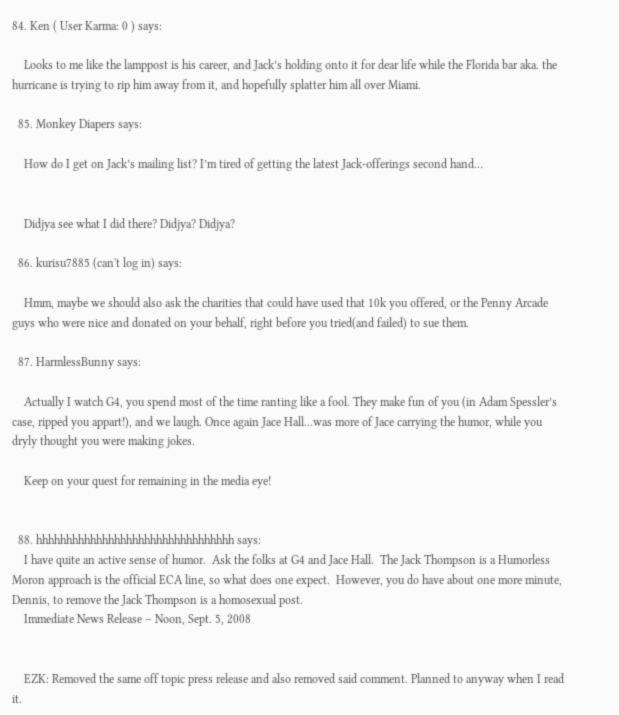84. Ken ( User Karma: 0 ) says:

    Looks to me like the lamppost is his career, and Jack’s holding onto it for dear life while the Florida bar aka. the hurricane is trying to rip him away from it, and hopefully splatter him all over Miami.

  85. Monkey Diapers says:

    How do I get on Jack’s mailing list? I’m tired of getting the latest Jack-offerings second hand…


    Didjya see what I did there? Didjya? Didjya?

  86. kurisu7885 (can't log in) says:

    Hmm, maybe we should also ask the charities that could have used that 10k you offered, or the Penny Arcade guys who were nice and donated on your behalf, right before you tried(and failed) to sue them.

  87. HarmlessBunny says:

    Actually I watch G4, you spend most of the time ranting like a fool. They make fun of you (in Adam Spessler’s case, ripped you appart!), and we laugh. Once again Jace Hall…was more of Jace carrying the humor, while you dryly thought you were making jokes.

    Keep on your quest for remaining in the media eye!


  88. hhhhhhhhhhhhhhhhhhhhhhhhhhhhhhhhh says:
    I have quite an active sense of humor.  Ask the folks at G4 and Jace Hall.  The Jack Thompson is a Humorless Moron approach is the official ECA line, so what does one expect.  However, you do have about one more minute, Dennis, to remove the Jack Thompson is a homosexual post.
    Immediate News Release – Noon, Sept. 5, 2008


    EZK: Removed the same off topic press release and also removed said comment. Planned to anyway when I read it.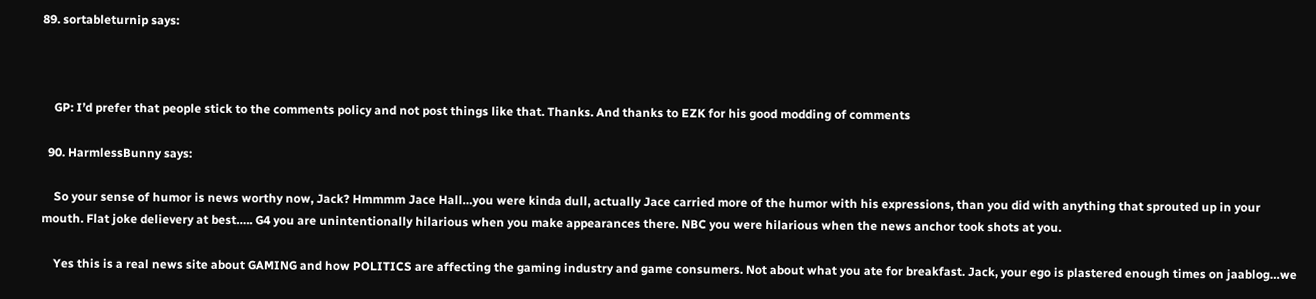89. sortableturnip says:



    GP: I’d prefer that people stick to the comments policy and not post things like that. Thanks. And thanks to EZK for his good modding of comments

  90. HarmlessBunny says:

    So your sense of humor is news worthy now, Jack? Hmmmm Jace Hall…you were kinda dull, actually Jace carried more of the humor with his expressions, than you did with anything that sprouted up in your mouth. Flat joke delievery at best….. G4 you are unintentionally hilarious when you make appearances there. NBC you were hilarious when the news anchor took shots at you.

    Yes this is a real news site about GAMING and how POLITICS are affecting the gaming industry and game consumers. Not about what you ate for breakfast. Jack, your ego is plastered enough times on jaablog…we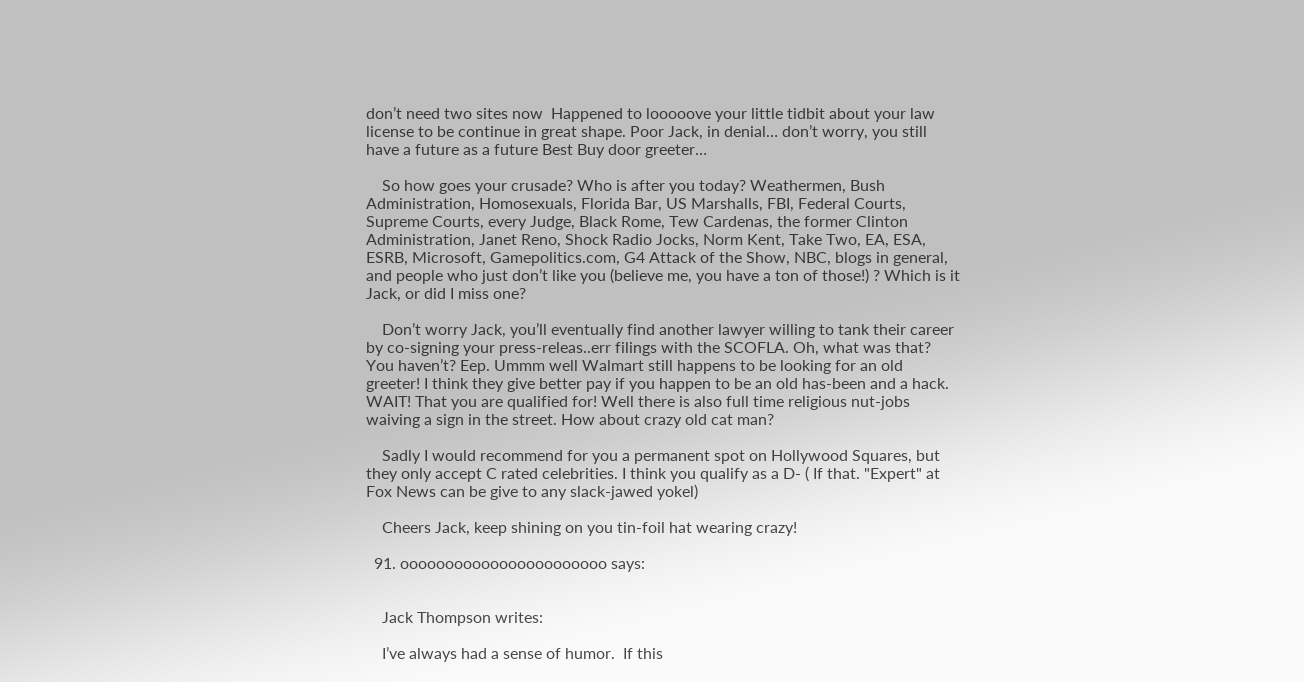don’t need two sites now  Happened to looooove your little tidbit about your law license to be continue in great shape. Poor Jack, in denial… don’t worry, you still have a future as a future Best Buy door greeter…

    So how goes your crusade? Who is after you today? Weathermen, Bush Administration, Homosexuals, Florida Bar, US Marshalls, FBI, Federal Courts, Supreme Courts, every Judge, Black Rome, Tew Cardenas, the former Clinton Administration, Janet Reno, Shock Radio Jocks, Norm Kent, Take Two, EA, ESA, ESRB, Microsoft, Gamepolitics.com, G4 Attack of the Show, NBC, blogs in general, and people who just don’t like you (believe me, you have a ton of those!) ? Which is it Jack, or did I miss one?

    Don’t worry Jack, you’ll eventually find another lawyer willing to tank their career by co-signing your press-releas..err filings with the SCOFLA. Oh, what was that? You haven’t? Eep. Ummm well Walmart still happens to be looking for an old greeter! I think they give better pay if you happen to be an old has-been and a hack. WAIT! That you are qualified for! Well there is also full time religious nut-jobs waiving a sign in the street. How about crazy old cat man?

    Sadly I would recommend for you a permanent spot on Hollywood Squares, but they only accept C rated celebrities. I think you qualify as a D- ( If that. "Expert" at Fox News can be give to any slack-jawed yokel)

    Cheers Jack, keep shining on you tin-foil hat wearing crazy!

  91. ooooooooooooooooooooooo says:


    Jack Thompson writes:

    I’ve always had a sense of humor.  If this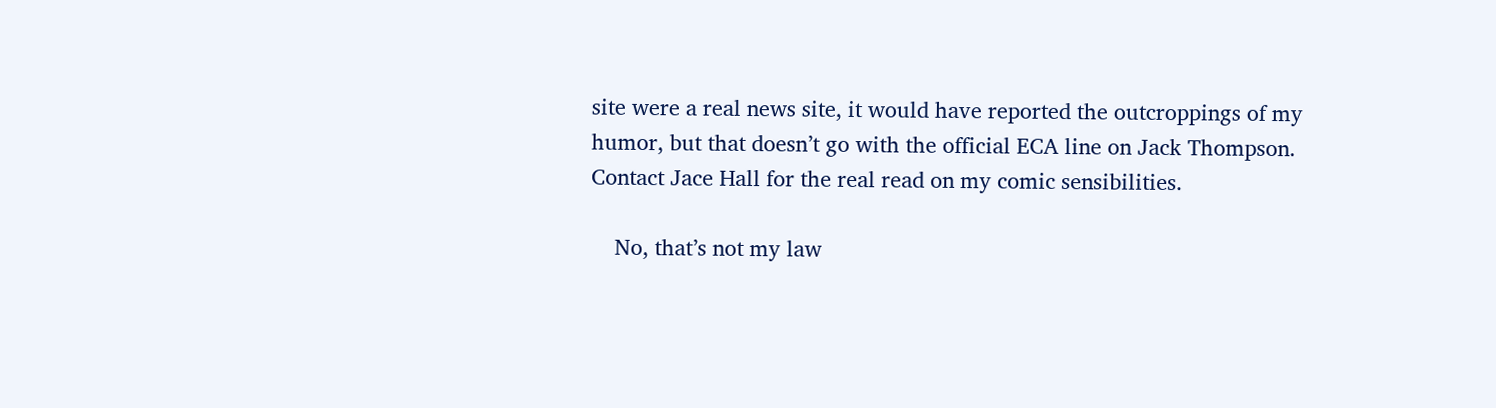site were a real news site, it would have reported the outcroppings of my humor, but that doesn’t go with the official ECA line on Jack Thompson.  Contact Jace Hall for the real read on my comic sensibilities.

    No, that’s not my law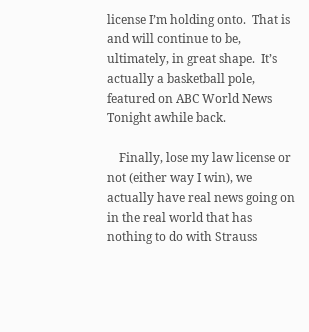license I’m holding onto.  That is and will continue to be, ultimately, in great shape.  It’s actually a basketball pole, featured on ABC World News Tonight awhile back.

    Finally, lose my law license or not (either way I win), we actually have real news going on in the real world that has nothing to do with Strauss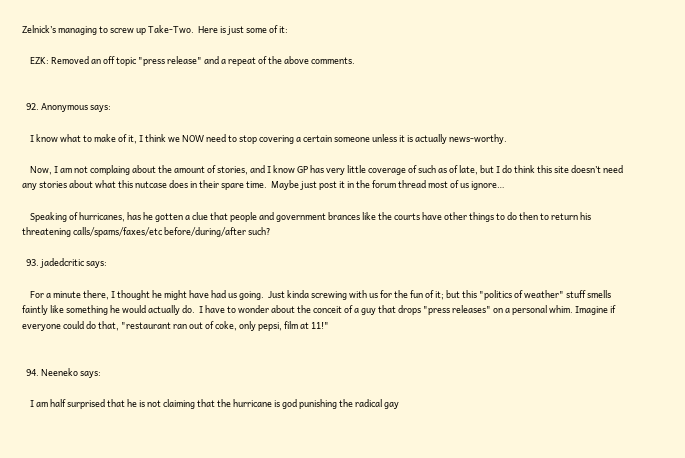Zelnick’s managing to screw up Take-Two.  Here is just some of it:

    EZK: Removed an off topic "press release" and a repeat of the above comments.


  92. Anonymous says:

    I know what to make of it, I think we NOW need to stop covering a certain someone unless it is actually news-worthy.

    Now, I am not complaing about the amount of stories, and I know GP has very little coverage of such as of late, but I do think this site doesn’t need any stories about what this nutcase does in their spare time.  Maybe just post it in the forum thread most of us ignore…

    Speaking of hurricanes, has he gotten a clue that people and government brances like the courts have other things to do then to return his threatening calls/spams/faxes/etc before/during/after such?

  93. jadedcritic says:

    For a minute there, I thought he might have had us going.  Just kinda screwing with us for the fun of it; but this "politics of weather" stuff smells faintly like something he would actually do.  I have to wonder about the conceit of a guy that drops "press releases" on a personal whim. Imagine if everyone could do that, "restaurant ran out of coke, only pepsi, film at 11!"


  94. Neeneko says:

    I am half surprised that he is not claiming that the hurricane is god punishing the radical gay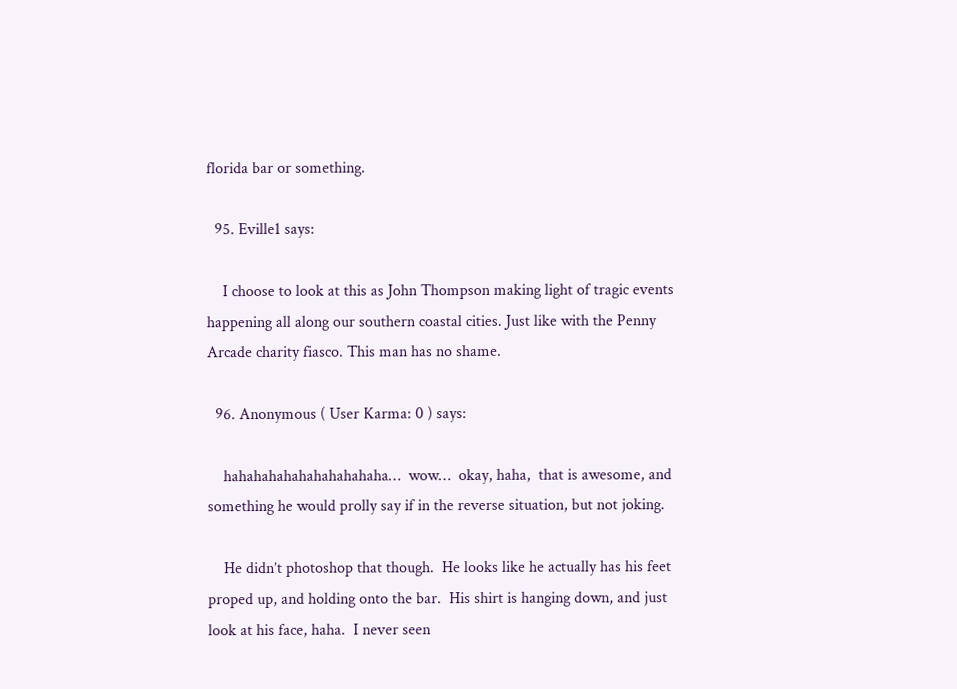florida bar or something.

  95. Eville1 says:

    I choose to look at this as John Thompson making light of tragic events happening all along our southern coastal cities. Just like with the Penny Arcade charity fiasco. This man has no shame.

  96. Anonymous ( User Karma: 0 ) says:

    hahahahahahahahahahaha…  wow…  okay, haha,  that is awesome, and something he would prolly say if in the reverse situation, but not joking.

    He didn’t photoshop that though.  He looks like he actually has his feet proped up, and holding onto the bar.  His shirt is hanging down, and just look at his face, haha.  I never seen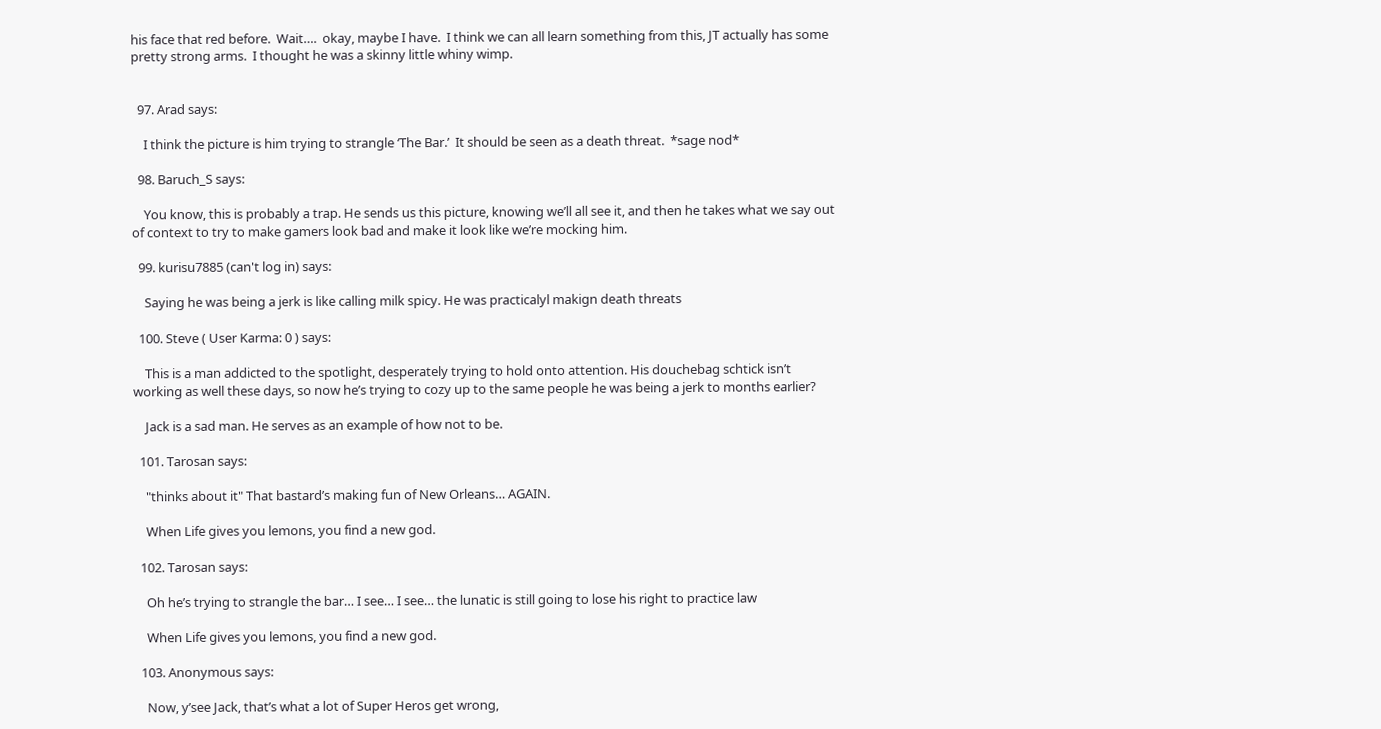his face that red before.  Wait….  okay, maybe I have.  I think we can all learn something from this, JT actually has some pretty strong arms.  I thought he was a skinny little whiny wimp.


  97. Arad says:

    I think the picture is him trying to strangle ‘The Bar.’  It should be seen as a death threat.  *sage nod*

  98. Baruch_S says:

    You know, this is probably a trap. He sends us this picture, knowing we’ll all see it, and then he takes what we say out of context to try to make gamers look bad and make it look like we’re mocking him.

  99. kurisu7885 (can't log in) says:

    Saying he was being a jerk is like calling milk spicy. He was practicalyl makign death threats

  100. Steve ( User Karma: 0 ) says:

    This is a man addicted to the spotlight, desperately trying to hold onto attention. His douchebag schtick isn’t working as well these days, so now he’s trying to cozy up to the same people he was being a jerk to months earlier?

    Jack is a sad man. He serves as an example of how not to be.

  101. Tarosan says:

    "thinks about it" That bastard’s making fun of New Orleans… AGAIN.

    When Life gives you lemons, you find a new god.

  102. Tarosan says:

    Oh he’s trying to strangle the bar… I see… I see… the lunatic is still going to lose his right to practice law

    When Life gives you lemons, you find a new god.

  103. Anonymous says:

    Now, y’see Jack, that’s what a lot of Super Heros get wrong,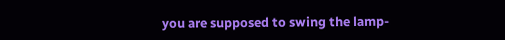you are supposed to swing the lamp-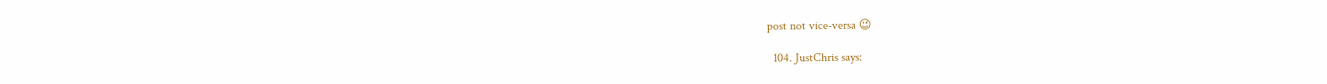post not vice-versa 😉

  104. JustChris says: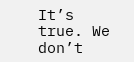It’s true. We don’t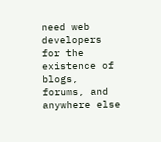need web developers for the existence of blogs, forums, and anywhere else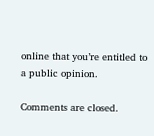online that you’re entitled to a public opinion.

Comments are closed.